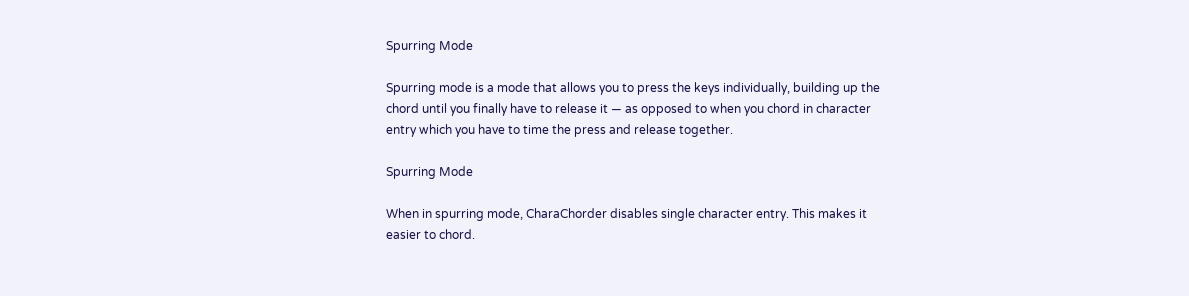Spurring Mode

Spurring mode is a mode that allows you to press the keys individually, building up the chord until you finally have to release it — as opposed to when you chord in character entry which you have to time the press and release together.

Spurring Mode

When in spurring mode, CharaChorder disables single character entry. This makes it easier to chord.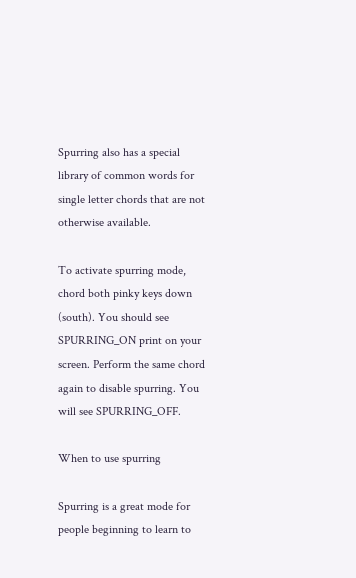Spurring also has a special library of common words for single letter chords that are not otherwise available.

To activate spurring mode, chord both pinky keys down (south). You should see SPURRING_ON print on your screen. Perform the same chord again to disable spurring. You will see SPURRING_OFF.

When to use spurring

Spurring is a great mode for people beginning to learn to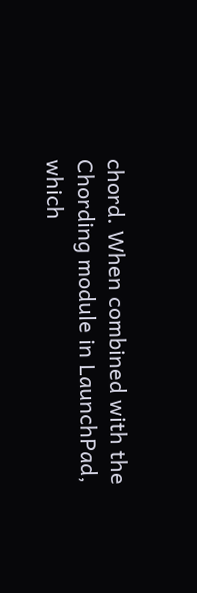chord. When combined with the Chording module in LaunchPad, which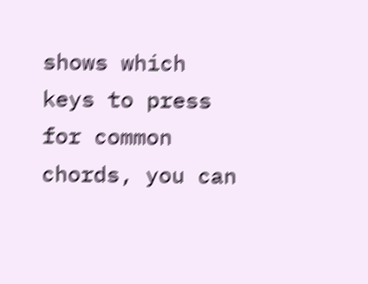shows which keys to press for common chords, you can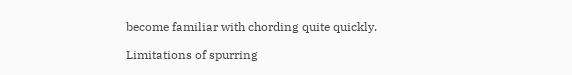become familiar with chording quite quickly.

Limitations of spurring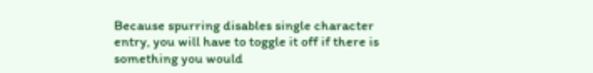Because spurring disables single character entry, you will have to toggle it off if there is something you would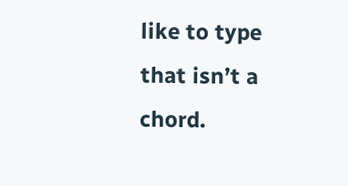like to type that isn’t a chord.